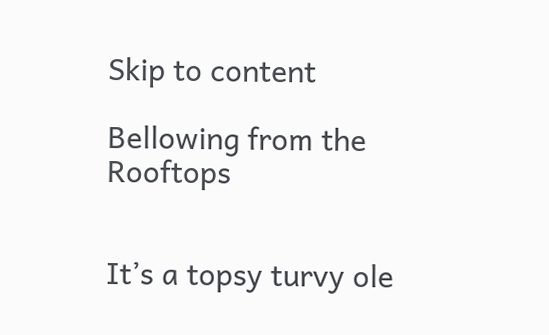Skip to content

Bellowing from the Rooftops


It’s a topsy turvy ole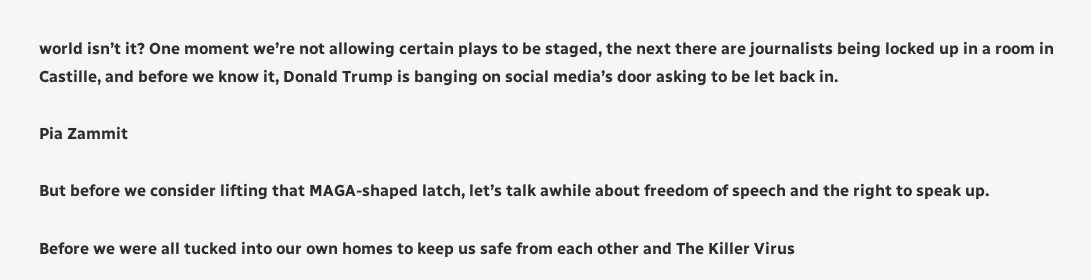world isn’t it? One moment we’re not allowing certain plays to be staged, the next there are journalists being locked up in a room in Castille, and before we know it, Donald Trump is banging on social media’s door asking to be let back in.

Pia Zammit

But before we consider lifting that MAGA-shaped latch, let’s talk awhile about freedom of speech and the right to speak up.

Before we were all tucked into our own homes to keep us safe from each other and The Killer Virus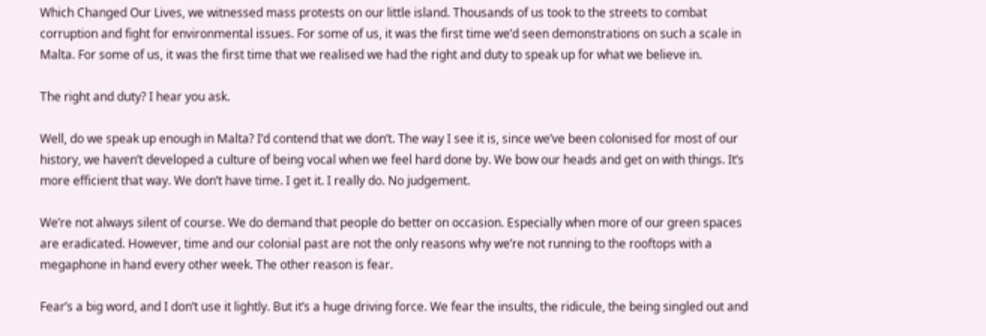Which Changed Our Lives, we witnessed mass protests on our little island. Thousands of us took to the streets to combat corruption and fight for environmental issues. For some of us, it was the first time we’d seen demonstrations on such a scale in Malta. For some of us, it was the first time that we realised we had the right and duty to speak up for what we believe in.

The right and duty? I hear you ask.

Well, do we speak up enough in Malta? I’d contend that we don’t. The way I see it is, since we’ve been colonised for most of our history, we haven’t developed a culture of being vocal when we feel hard done by. We bow our heads and get on with things. It’s more efficient that way. We don’t have time. I get it. I really do. No judgement.

We’re not always silent of course. We do demand that people do better on occasion. Especially when more of our green spaces are eradicated. However, time and our colonial past are not the only reasons why we’re not running to the rooftops with a megaphone in hand every other week. The other reason is fear.

Fear’s a big word, and I don’t use it lightly. But it’s a huge driving force. We fear the insults, the ridicule, the being singled out and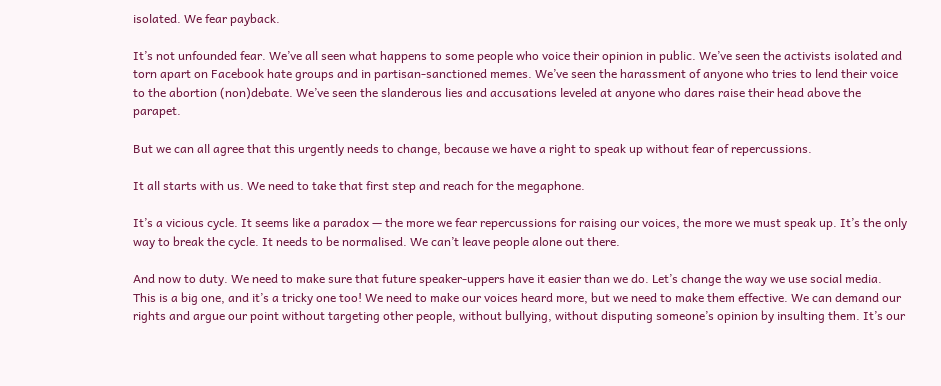isolated. We fear payback.

It’s not unfounded fear. We’ve all seen what happens to some people who voice their opinion in public. We’ve seen the activists isolated and torn apart on Facebook hate groups and in partisan-sanctioned memes. We’ve seen the harassment of anyone who tries to lend their voice to the abortion (non)debate. We’ve seen the slanderous lies and accusations leveled at anyone who dares raise their head above the parapet.

But we can all agree that this urgently needs to change, because we have a right to speak up without fear of repercussions.

It all starts with us. We need to take that first step and reach for the megaphone.

It’s a vicious cycle. It seems like a paradox — the more we fear repercussions for raising our voices, the more we must speak up. It’s the only way to break the cycle. It needs to be normalised. We can’t leave people alone out there.

And now to duty. We need to make sure that future speaker-uppers have it easier than we do. Let’s change the way we use social media. This is a big one, and it’s a tricky one too! We need to make our voices heard more, but we need to make them effective. We can demand our rights and argue our point without targeting other people, without bullying, without disputing someone’s opinion by insulting them. It’s our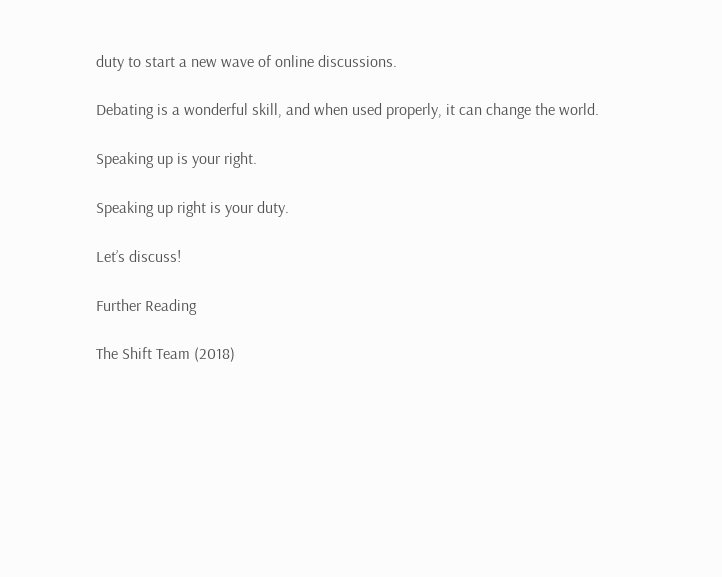duty to start a new wave of online discussions.

Debating is a wonderful skill, and when used properly, it can change the world.

Speaking up is your right.

Speaking up right is your duty.

Let’s discuss!

Further Reading

The Shift Team (2018)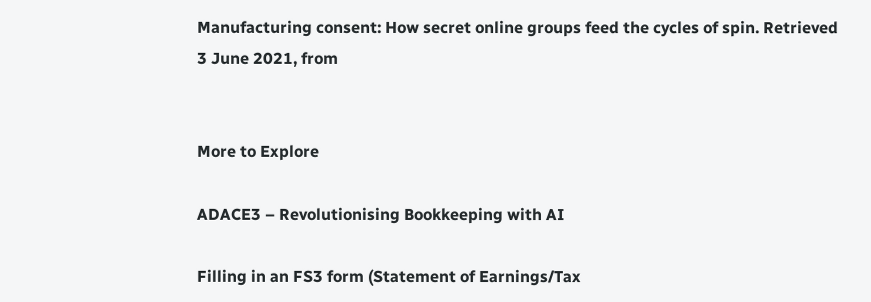Manufacturing consent: How secret online groups feed the cycles of spin. Retrieved 3 June 2021, from


More to Explore

ADACE3 – Revolutionising Bookkeeping with AI

Filling in an FS3 form (Statement of Earnings/Tax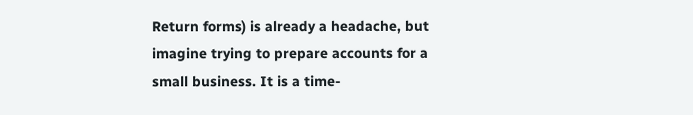Return forms) is already a headache, but imagine trying to prepare accounts for a small business. It is a time-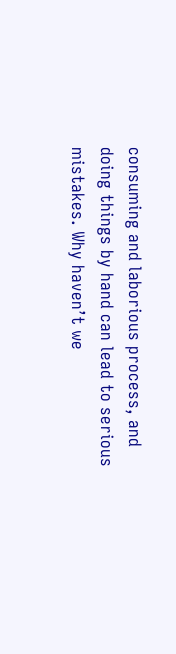consuming and laborious process, and doing things by hand can lead to serious mistakes. Why haven’t we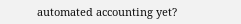automated accounting yet?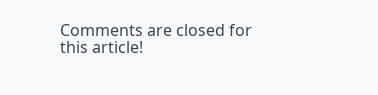Comments are closed for this article!